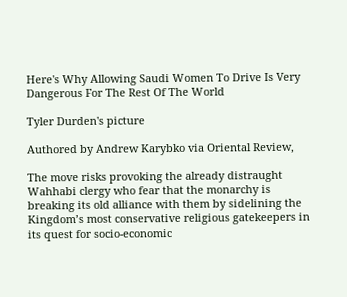Here's Why Allowing Saudi Women To Drive Is Very Dangerous For The Rest Of The World

Tyler Durden's picture

Authored by Andrew Karybko via Oriental Review,

The move risks provoking the already distraught Wahhabi clergy who fear that the monarchy is breaking its old alliance with them by sidelining the Kingdom’s most conservative religious gatekeepers in its quest for socio-economic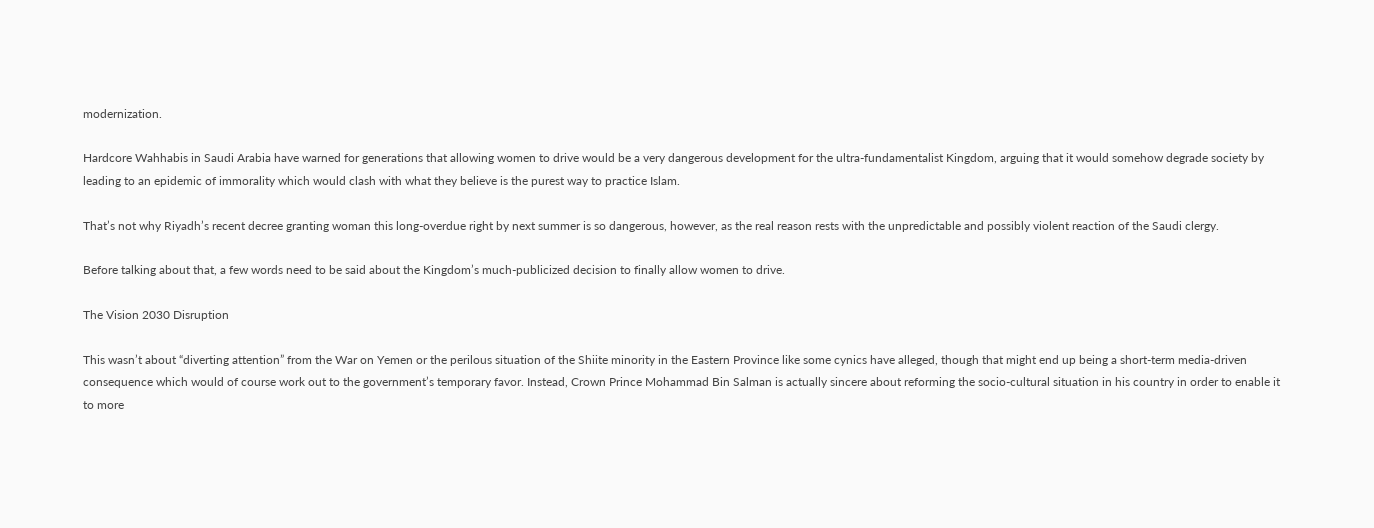modernization.

Hardcore Wahhabis in Saudi Arabia have warned for generations that allowing women to drive would be a very dangerous development for the ultra-fundamentalist Kingdom, arguing that it would somehow degrade society by leading to an epidemic of immorality which would clash with what they believe is the purest way to practice Islam.

That’s not why Riyadh’s recent decree granting woman this long-overdue right by next summer is so dangerous, however, as the real reason rests with the unpredictable and possibly violent reaction of the Saudi clergy.

Before talking about that, a few words need to be said about the Kingdom’s much-publicized decision to finally allow women to drive.

The Vision 2030 Disruption

This wasn’t about “diverting attention” from the War on Yemen or the perilous situation of the Shiite minority in the Eastern Province like some cynics have alleged, though that might end up being a short-term media-driven consequence which would of course work out to the government’s temporary favor. Instead, Crown Prince Mohammad Bin Salman is actually sincere about reforming the socio-cultural situation in his country in order to enable it to more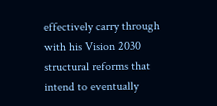effectively carry through with his Vision 2030 structural reforms that intend to eventually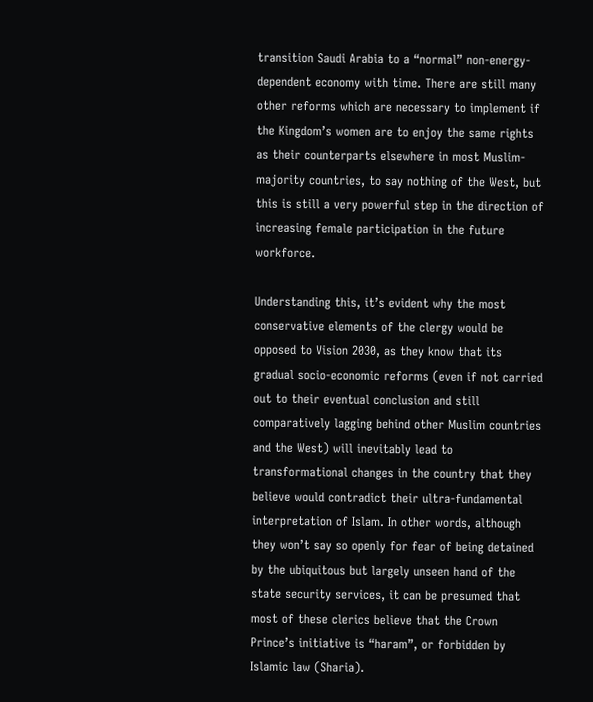transition Saudi Arabia to a “normal” non-energy-dependent economy with time. There are still many other reforms which are necessary to implement if the Kingdom’s women are to enjoy the same rights as their counterparts elsewhere in most Muslim-majority countries, to say nothing of the West, but this is still a very powerful step in the direction of increasing female participation in the future workforce.

Understanding this, it’s evident why the most conservative elements of the clergy would be opposed to Vision 2030, as they know that its gradual socio-economic reforms (even if not carried out to their eventual conclusion and still comparatively lagging behind other Muslim countries and the West) will inevitably lead to transformational changes in the country that they believe would contradict their ultra-fundamental interpretation of Islam. In other words, although they won’t say so openly for fear of being detained by the ubiquitous but largely unseen hand of the state security services, it can be presumed that most of these clerics believe that the Crown Prince’s initiative is “haram”, or forbidden by Islamic law (Sharia).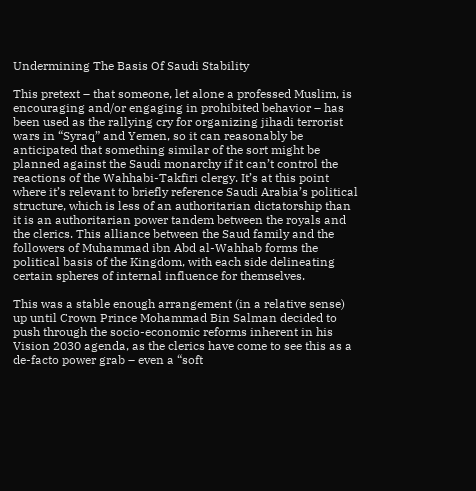Undermining The Basis Of Saudi Stability

This pretext – that someone, let alone a professed Muslim, is encouraging and/or engaging in prohibited behavior – has been used as the rallying cry for organizing jihadi terrorist wars in “Syraq” and Yemen, so it can reasonably be anticipated that something similar of the sort might be planned against the Saudi monarchy if it can’t control the reactions of the Wahhabi-Takfiri clergy. It’s at this point where it’s relevant to briefly reference Saudi Arabia’s political structure, which is less of an authoritarian dictatorship than it is an authoritarian power tandem between the royals and the clerics. This alliance between the Saud family and the followers of Muhammad ibn Abd al-Wahhab forms the political basis of the Kingdom, with each side delineating certain spheres of internal influence for themselves.

This was a stable enough arrangement (in a relative sense) up until Crown Prince Mohammad Bin Salman decided to push through the socio-economic reforms inherent in his Vision 2030 agenda, as the clerics have come to see this as a de-facto power grab – even a “soft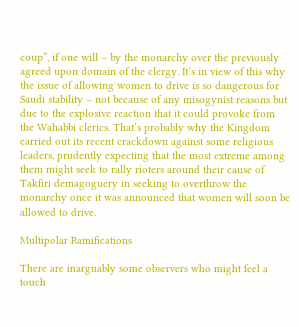coup”, if one will – by the monarchy over the previously agreed upon domain of the clergy. It’s in view of this why the issue of allowing women to drive is so dangerous for Saudi stability – not because of any misogynist reasons but due to the explosive reaction that it could provoke from the Wahabbi clerics. That’s probably why the Kingdom carried out its recent crackdown against some religious leaders, prudently expecting that the most extreme among them might seek to rally rioters around their cause of Takfiri demagoguery in seeking to overthrow the monarchy once it was announced that women will soon be allowed to drive.

Multipolar Ramifications

There are inarguably some observers who might feel a touch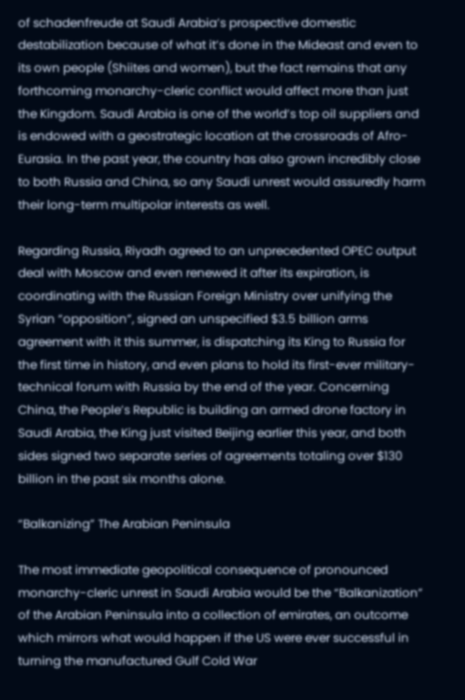of schadenfreude at Saudi Arabia’s prospective domestic destabilization because of what it’s done in the Mideast and even to its own people (Shiites and women), but the fact remains that any forthcoming monarchy-cleric conflict would affect more than just the Kingdom. Saudi Arabia is one of the world’s top oil suppliers and is endowed with a geostrategic location at the crossroads of Afro-Eurasia. In the past year, the country has also grown incredibly close to both Russia and China, so any Saudi unrest would assuredly harm their long-term multipolar interests as well.

Regarding Russia, Riyadh agreed to an unprecedented OPEC output deal with Moscow and even renewed it after its expiration, is coordinating with the Russian Foreign Ministry over unifying the Syrian “opposition”, signed an unspecified $3.5 billion arms agreement with it this summer, is dispatching its King to Russia for the first time in history, and even plans to hold its first-ever military-technical forum with Russia by the end of the year. Concerning China, the People’s Republic is building an armed drone factory in Saudi Arabia, the King just visited Beijing earlier this year, and both sides signed two separate series of agreements totaling over $130 billion in the past six months alone.

“Balkanizing” The Arabian Peninsula

The most immediate geopolitical consequence of pronounced monarchy-cleric unrest in Saudi Arabia would be the “Balkanization” of the Arabian Peninsula into a collection of emirates, an outcome which mirrors what would happen if the US were ever successful in turning the manufactured Gulf Cold War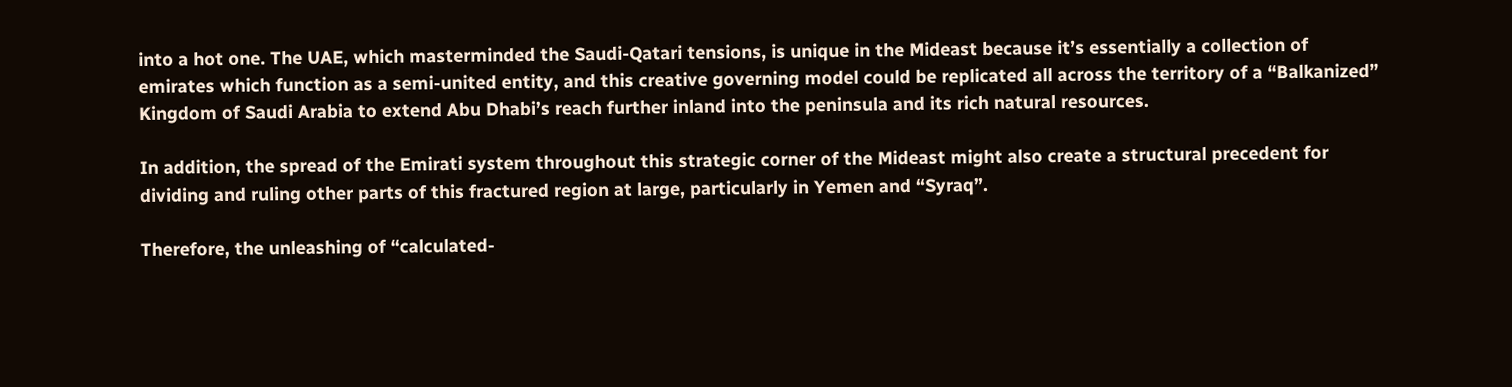into a hot one. The UAE, which masterminded the Saudi-Qatari tensions, is unique in the Mideast because it’s essentially a collection of emirates which function as a semi-united entity, and this creative governing model could be replicated all across the territory of a “Balkanized” Kingdom of Saudi Arabia to extend Abu Dhabi’s reach further inland into the peninsula and its rich natural resources.

In addition, the spread of the Emirati system throughout this strategic corner of the Mideast might also create a structural precedent for dividing and ruling other parts of this fractured region at large, particularly in Yemen and “Syraq”.

Therefore, the unleashing of “calculated-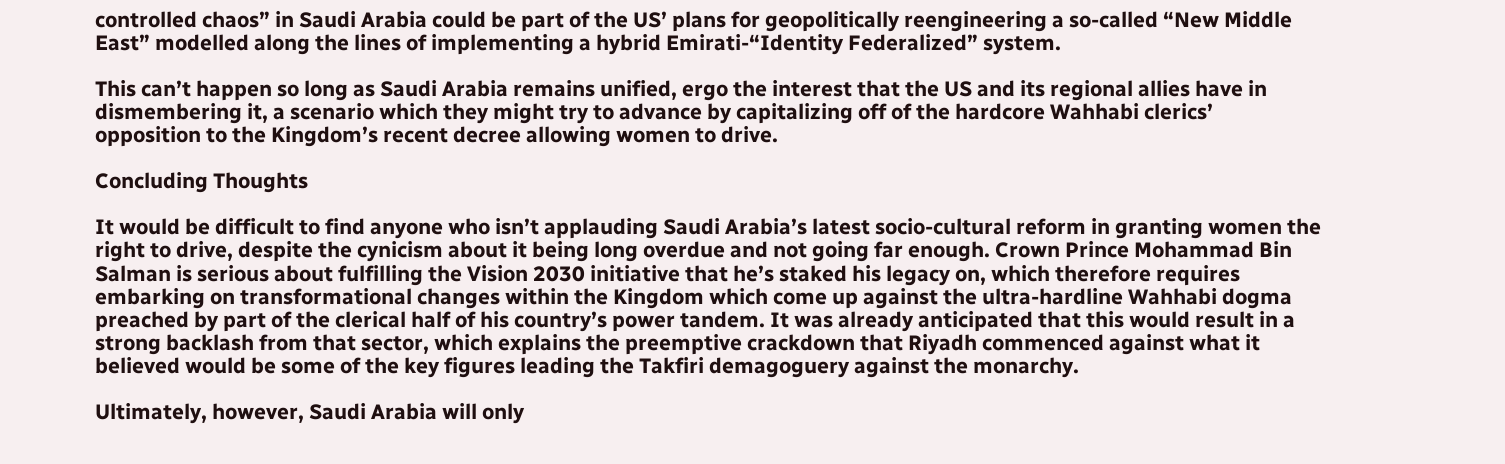controlled chaos” in Saudi Arabia could be part of the US’ plans for geopolitically reengineering a so-called “New Middle East” modelled along the lines of implementing a hybrid Emirati-“Identity Federalized” system.

This can’t happen so long as Saudi Arabia remains unified, ergo the interest that the US and its regional allies have in dismembering it, a scenario which they might try to advance by capitalizing off of the hardcore Wahhabi clerics’ opposition to the Kingdom’s recent decree allowing women to drive.

Concluding Thoughts

It would be difficult to find anyone who isn’t applauding Saudi Arabia’s latest socio-cultural reform in granting women the right to drive, despite the cynicism about it being long overdue and not going far enough. Crown Prince Mohammad Bin Salman is serious about fulfilling the Vision 2030 initiative that he’s staked his legacy on, which therefore requires embarking on transformational changes within the Kingdom which come up against the ultra-hardline Wahhabi dogma preached by part of the clerical half of his country’s power tandem. It was already anticipated that this would result in a strong backlash from that sector, which explains the preemptive crackdown that Riyadh commenced against what it believed would be some of the key figures leading the Takfiri demagoguery against the monarchy.

Ultimately, however, Saudi Arabia will only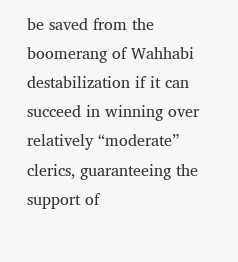be saved from the boomerang of Wahhabi destabilization if it can succeed in winning over relatively “moderate” clerics, guaranteeing the support of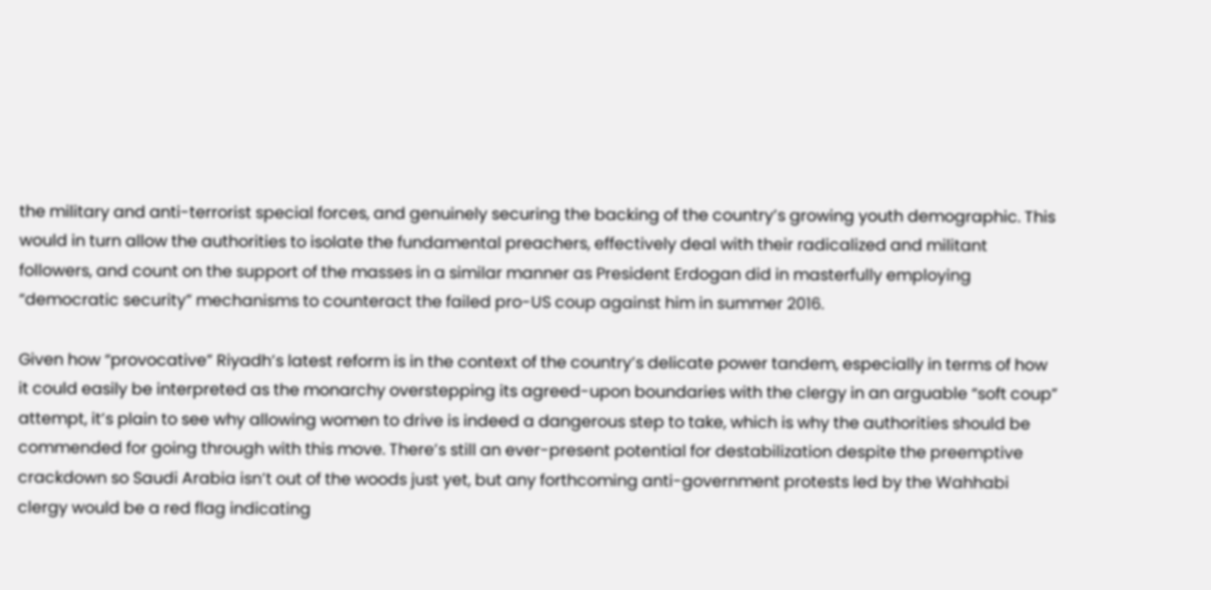the military and anti-terrorist special forces, and genuinely securing the backing of the country’s growing youth demographic. This would in turn allow the authorities to isolate the fundamental preachers, effectively deal with their radicalized and militant followers, and count on the support of the masses in a similar manner as President Erdogan did in masterfully employing “democratic security” mechanisms to counteract the failed pro-US coup against him in summer 2016.

Given how “provocative” Riyadh’s latest reform is in the context of the country’s delicate power tandem, especially in terms of how it could easily be interpreted as the monarchy overstepping its agreed-upon boundaries with the clergy in an arguable “soft coup” attempt, it’s plain to see why allowing women to drive is indeed a dangerous step to take, which is why the authorities should be commended for going through with this move. There’s still an ever-present potential for destabilization despite the preemptive crackdown so Saudi Arabia isn’t out of the woods just yet, but any forthcoming anti-government protests led by the Wahhabi clergy would be a red flag indicating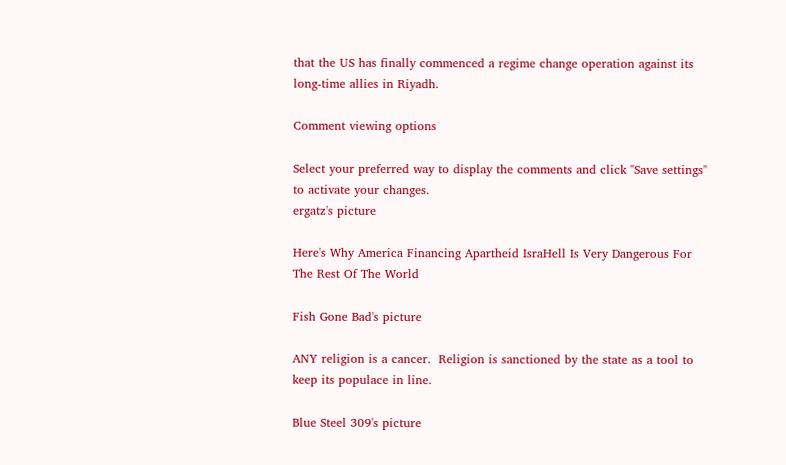that the US has finally commenced a regime change operation against its long-time allies in Riyadh.

Comment viewing options

Select your preferred way to display the comments and click "Save settings" to activate your changes.
ergatz's picture

Here's Why America Financing Apartheid IsraHell Is Very Dangerous For The Rest Of The World

Fish Gone Bad's picture

ANY religion is a cancer.  Religion is sanctioned by the state as a tool to keep its populace in line.

Blue Steel 309's picture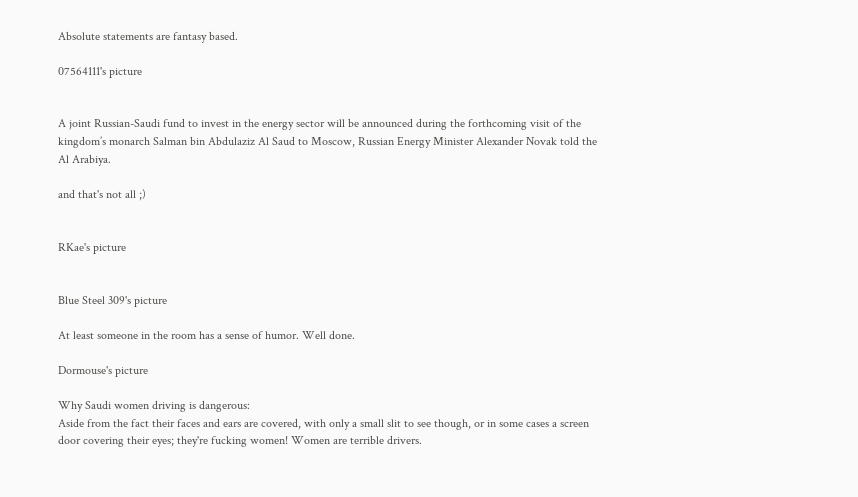Absolute statements are fantasy based.

07564111's picture


A joint Russian-Saudi fund to invest in the energy sector will be announced during the forthcoming visit of the kingdom’s monarch Salman bin Abdulaziz Al Saud to Moscow, Russian Energy Minister Alexander Novak told the Al Arabiya.

and that's not all ;)


RKae's picture


Blue Steel 309's picture

At least someone in the room has a sense of humor. Well done.

Dormouse's picture

Why Saudi women driving is dangerous:
Aside from the fact their faces and ears are covered, with only a small slit to see though, or in some cases a screen door covering their eyes; they're fucking women! Women are terrible drivers.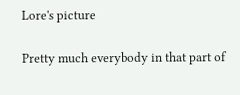Lore's picture

Pretty much everybody in that part of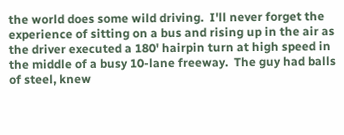the world does some wild driving.  I'll never forget the experience of sitting on a bus and rising up in the air as the driver executed a 180' hairpin turn at high speed in the middle of a busy 10-lane freeway.  The guy had balls of steel, knew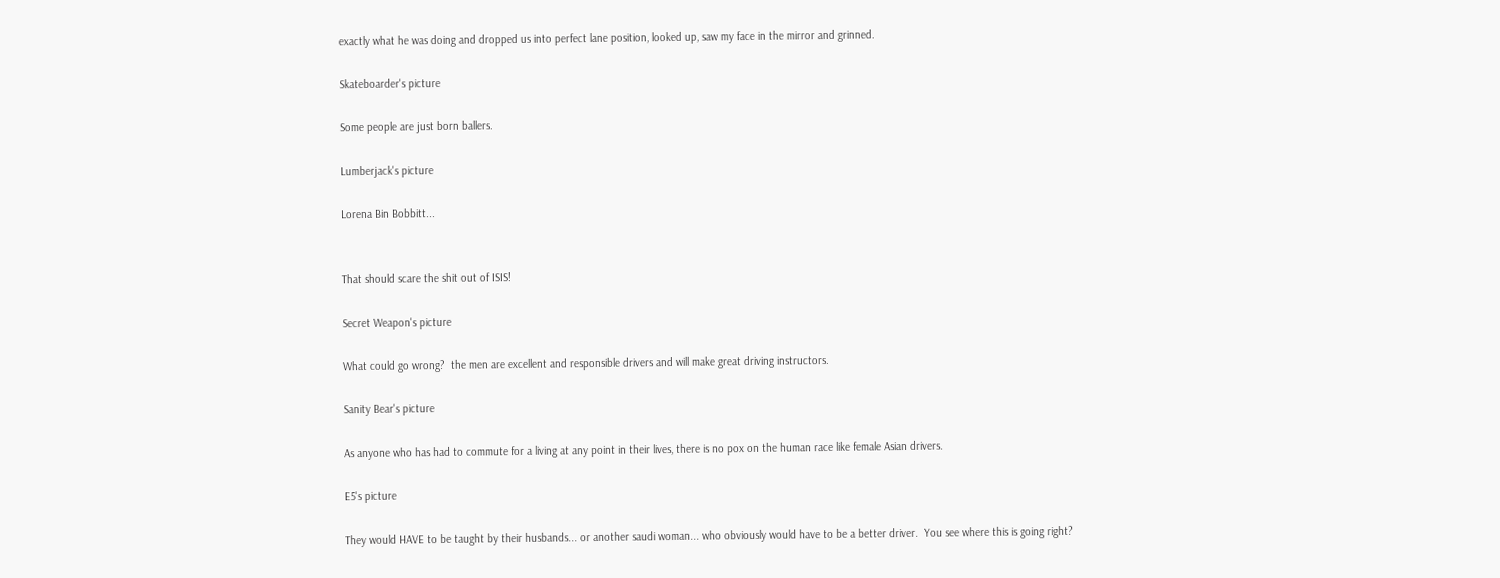exactly what he was doing and dropped us into perfect lane position, looked up, saw my face in the mirror and grinned.

Skateboarder's picture

Some people are just born ballers.

Lumberjack's picture

Lorena Bin Bobbitt...


That should scare the shit out of ISIS!

Secret Weapon's picture

What could go wrong?  the men are excellent and responsible drivers and will make great driving instructors.

Sanity Bear's picture

As anyone who has had to commute for a living at any point in their lives, there is no pox on the human race like female Asian drivers.

E5's picture

They would HAVE to be taught by their husbands... or another saudi woman... who obviously would have to be a better driver.  You see where this is going right?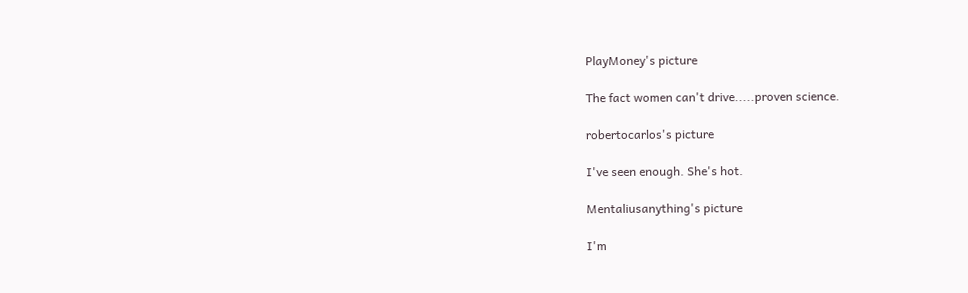PlayMoney's picture

The fact women can't drive.....proven science.

robertocarlos's picture

I've seen enough. She's hot.

Mentaliusanything's picture

I'm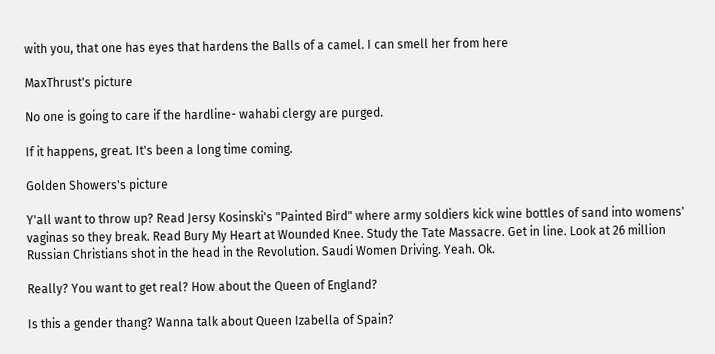with you, that one has eyes that hardens the Balls of a camel. I can smell her from here

MaxThrust's picture

No one is going to care if the hardline- wahabi clergy are purged.

If it happens, great. It's been a long time coming.

Golden Showers's picture

Y'all want to throw up? Read Jersy Kosinski's "Painted Bird" where army soldiers kick wine bottles of sand into womens' vaginas so they break. Read Bury My Heart at Wounded Knee. Study the Tate Massacre. Get in line. Look at 26 million Russian Christians shot in the head in the Revolution. Saudi Women Driving. Yeah. Ok.

Really? You want to get real? How about the Queen of England?

Is this a gender thang? Wanna talk about Queen Izabella of Spain?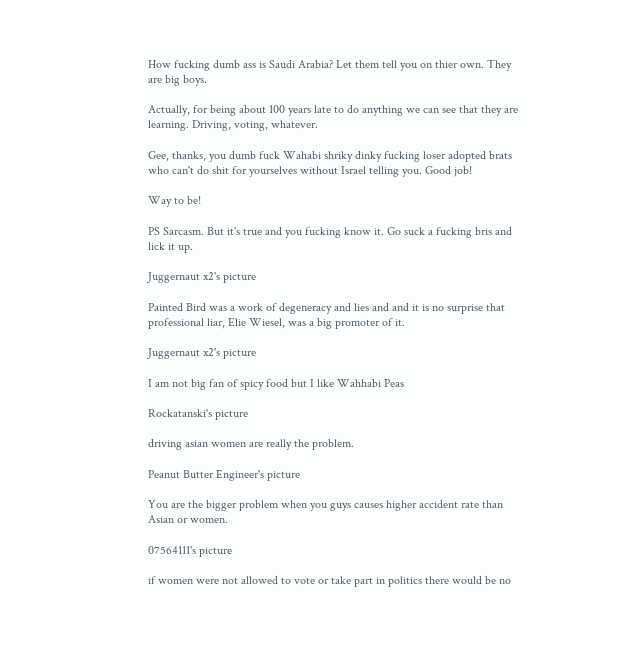How fucking dumb ass is Saudi Arabia? Let them tell you on thier own. They are big boys.

Actually, for being about 100 years late to do anything we can see that they are learning. Driving, voting, whatever.

Gee, thanks, you dumb fuck Wahabi shriky dinky fucking loser adopted brats who can't do shit for yourselves without Israel telling you. Good job!

Way to be!

PS Sarcasm. But it's true and you fucking know it. Go suck a fucking bris and lick it up.

Juggernaut x2's picture

Painted Bird was a work of degeneracy and lies and and it is no surprise that professional liar, Elie Wiesel, was a big promoter of it.

Juggernaut x2's picture

I am not big fan of spicy food but I like Wahhabi Peas

Rockatanski's picture

driving asian women are really the problem.

Peanut Butter Engineer's picture

You are the bigger problem when you guys causes higher accident rate than Asian or women.

07564111's picture

if women were not allowed to vote or take part in politics there would be no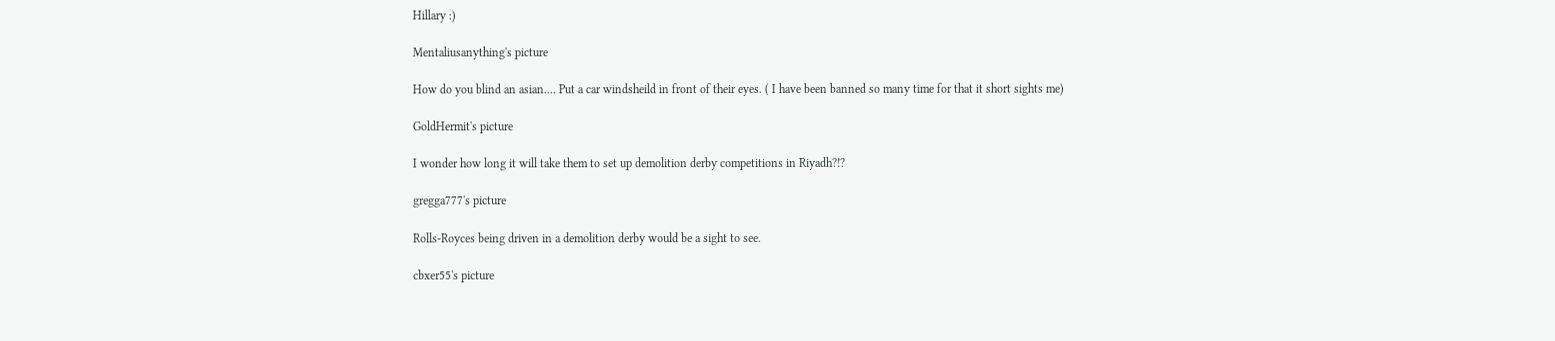Hillary :)

Mentaliusanything's picture

How do you blind an asian.... Put a car windsheild in front of their eyes. ( I have been banned so many time for that it short sights me)

GoldHermit's picture

I wonder how long it will take them to set up demolition derby competitions in Riyadh?!?

gregga777's picture

Rolls-Royces being driven in a demolition derby would be a sight to see.

cbxer55's picture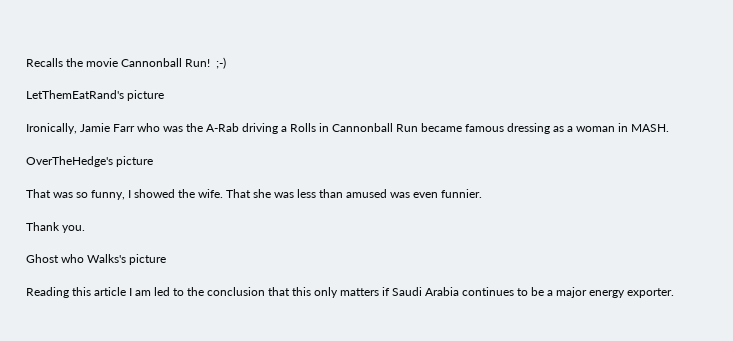Recalls the movie Cannonball Run!  ;-)

LetThemEatRand's picture

Ironically, Jamie Farr who was the A-Rab driving a Rolls in Cannonball Run became famous dressing as a woman in MASH.

OverTheHedge's picture

That was so funny, I showed the wife. That she was less than amused was even funnier.

Thank you.

Ghost who Walks's picture

Reading this article I am led to the conclusion that this only matters if Saudi Arabia continues to be a major energy exporter.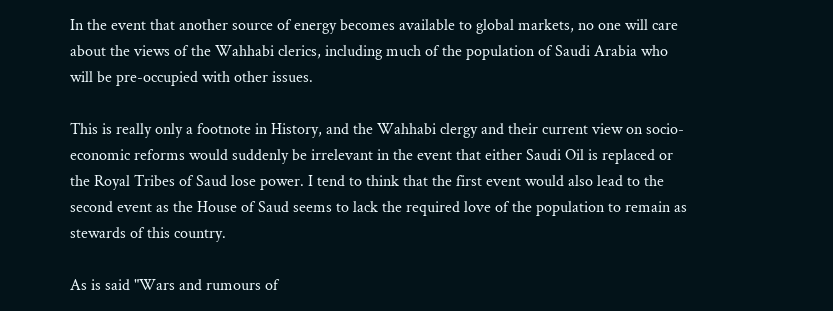In the event that another source of energy becomes available to global markets, no one will care about the views of the Wahhabi clerics, including much of the population of Saudi Arabia who will be pre-occupied with other issues.

This is really only a footnote in History, and the Wahhabi clergy and their current view on socio-economic reforms would suddenly be irrelevant in the event that either Saudi Oil is replaced or the Royal Tribes of Saud lose power. I tend to think that the first event would also lead to the second event as the House of Saud seems to lack the required love of the population to remain as stewards of this country.

As is said "Wars and rumours of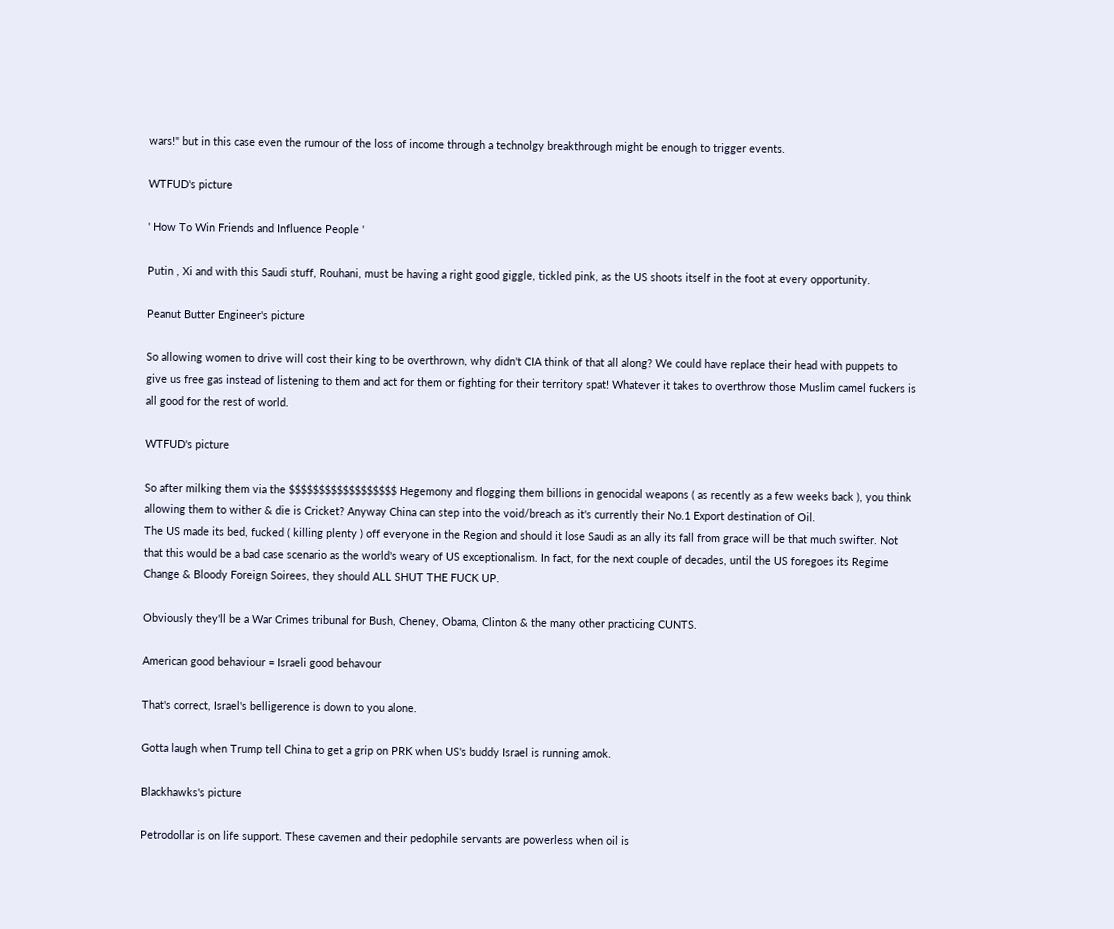wars!" but in this case even the rumour of the loss of income through a technolgy breakthrough might be enough to trigger events.

WTFUD's picture

' How To Win Friends and Influence People '

Putin , Xi and with this Saudi stuff, Rouhani, must be having a right good giggle, tickled pink, as the US shoots itself in the foot at every opportunity.

Peanut Butter Engineer's picture

So allowing women to drive will cost their king to be overthrown, why didn't CIA think of that all along? We could have replace their head with puppets to give us free gas instead of listening to them and act for them or fighting for their territory spat! Whatever it takes to overthrow those Muslim camel fuckers is all good for the rest of world.

WTFUD's picture

So after milking them via the $$$$$$$$$$$$$$$$$$ Hegemony and flogging them billions in genocidal weapons ( as recently as a few weeks back ), you think allowing them to wither & die is Cricket? Anyway China can step into the void/breach as it's currently their No.1 Export destination of Oil.
The US made its bed, fucked ( killing plenty ) off everyone in the Region and should it lose Saudi as an ally its fall from grace will be that much swifter. Not that this would be a bad case scenario as the world's weary of US exceptionalism. In fact, for the next couple of decades, until the US foregoes its Regime Change & Bloody Foreign Soirees, they should ALL SHUT THE FUCK UP.

Obviously they'll be a War Crimes tribunal for Bush, Cheney, Obama, Clinton & the many other practicing CUNTS.

American good behaviour = Israeli good behavour

That's correct, Israel's belligerence is down to you alone.

Gotta laugh when Trump tell China to get a grip on PRK when US's buddy Israel is running amok.

Blackhawks's picture

Petrodollar is on life support. These cavemen and their pedophile servants are powerless when oil is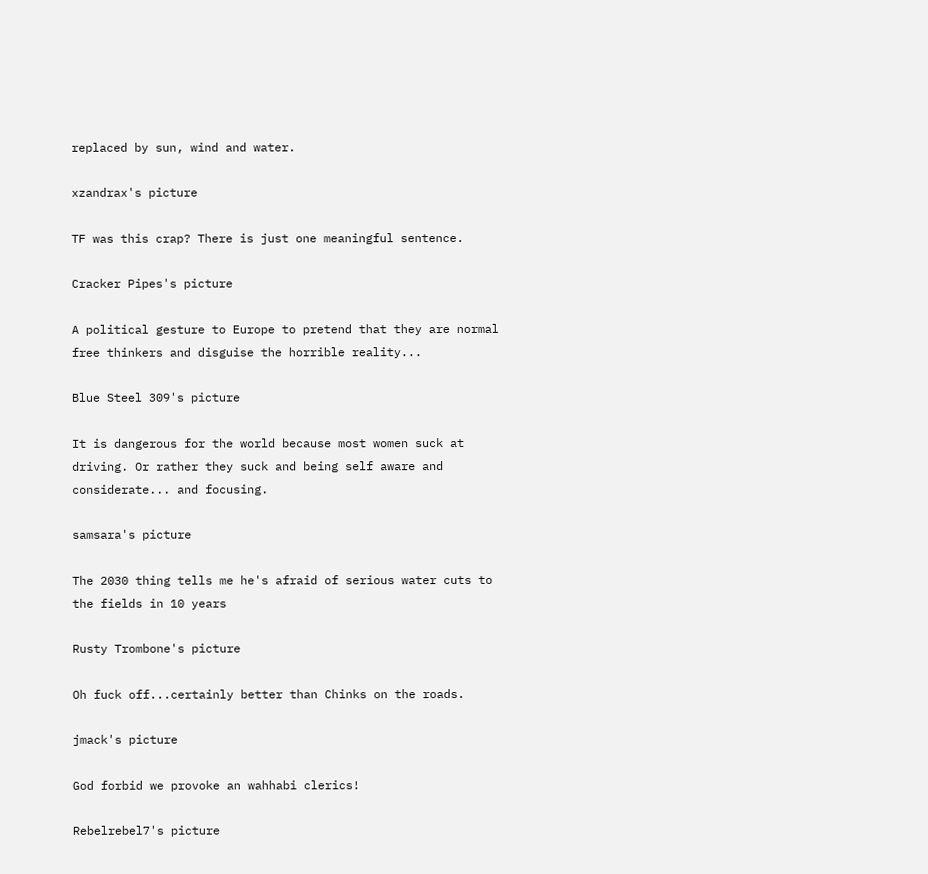replaced by sun, wind and water.

xzandrax's picture

TF was this crap? There is just one meaningful sentence.

Cracker Pipes's picture

A political gesture to Europe to pretend that they are normal free thinkers and disguise the horrible reality...

Blue Steel 309's picture

It is dangerous for the world because most women suck at driving. Or rather they suck and being self aware and considerate... and focusing.

samsara's picture

The 2030 thing tells me he's afraid of serious water cuts to the fields in 10 years

Rusty Trombone's picture

Oh fuck off...certainly better than Chinks on the roads.

jmack's picture

God forbid we provoke an wahhabi clerics!

Rebelrebel7's picture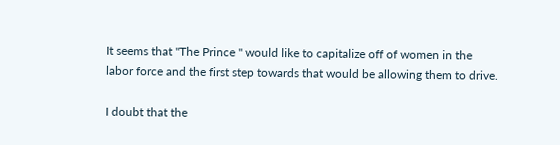It seems that "The Prince " would like to capitalize off of women in the labor force and the first step towards that would be allowing them to drive.

I doubt that the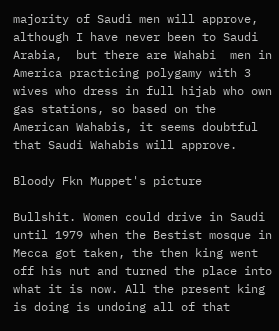majority of Saudi men will approve, although I have never been to Saudi Arabia,  but there are Wahabi  men in America practicing polygamy with 3 wives who dress in full hijab who own gas stations, so based on the American Wahabis, it seems doubtful that Saudi Wahabis will approve.

Bloody Fkn Muppet's picture

Bullshit. Women could drive in Saudi until 1979 when the Bestist mosque in Mecca got taken, the then king went off his nut and turned the place into what it is now. All the present king is doing is undoing all of that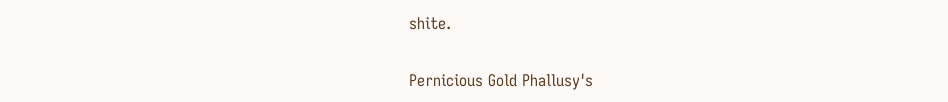shite.

Pernicious Gold Phallusy's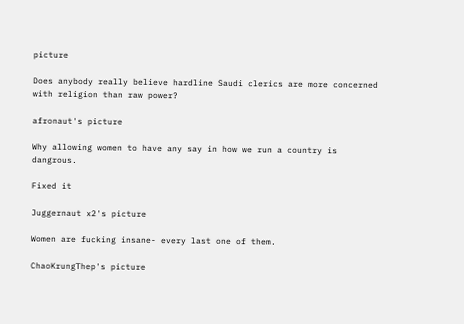picture

Does anybody really believe hardline Saudi clerics are more concerned with religion than raw power?

afronaut's picture

Why allowing women to have any say in how we run a country is dangrous.

Fixed it

Juggernaut x2's picture

Women are fucking insane- every last one of them.

ChaoKrungThep's picture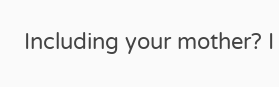Including your mother? I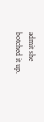admit she botched it up.